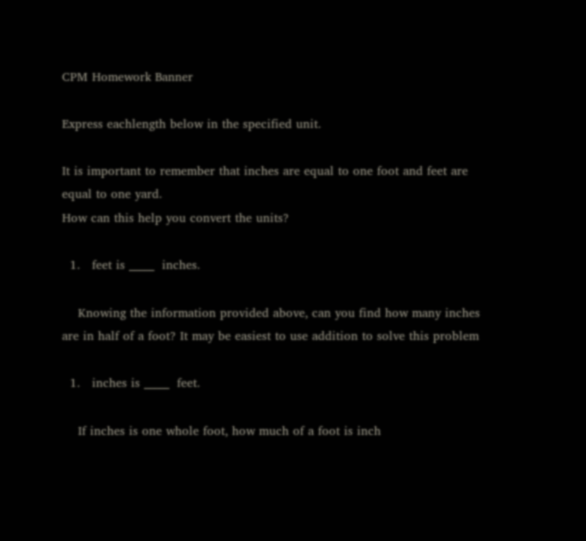CPM Homework Banner

Express eachlength below in the specified unit.

It is important to remember that inches are equal to one foot and feet are equal to one yard.
How can this help you convert the units?

  1.   feet is _____  inches.

    Knowing the information provided above, can you find how many inches are in half of a foot? It may be easiest to use addition to solve this problem

  1.   inches is _____  feet.

    If inches is one whole foot, how much of a foot is inch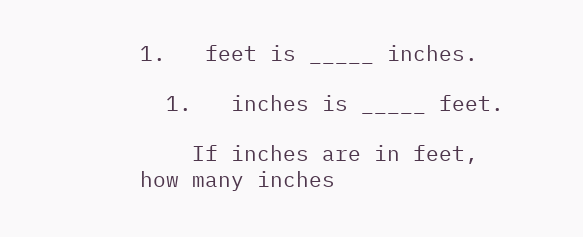1.   feet is _____ inches.

  1.   inches is _____ feet.

    If inches are in feet, how many inches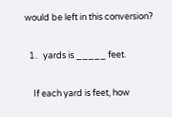would be left in this conversion?

  1.   yards is _____ feet.

    If each yard is feet, how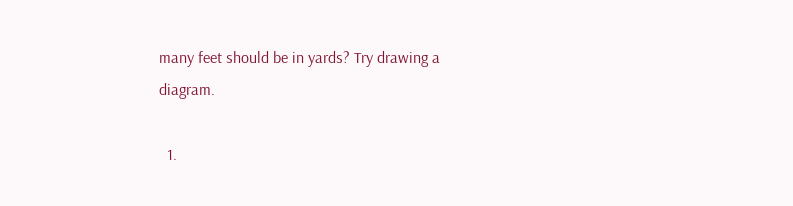many feet should be in yards? Try drawing a diagram.

  1.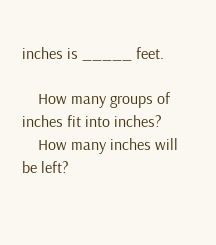inches is _____ feet.

    How many groups of inches fit into inches?
    How many inches will be left?